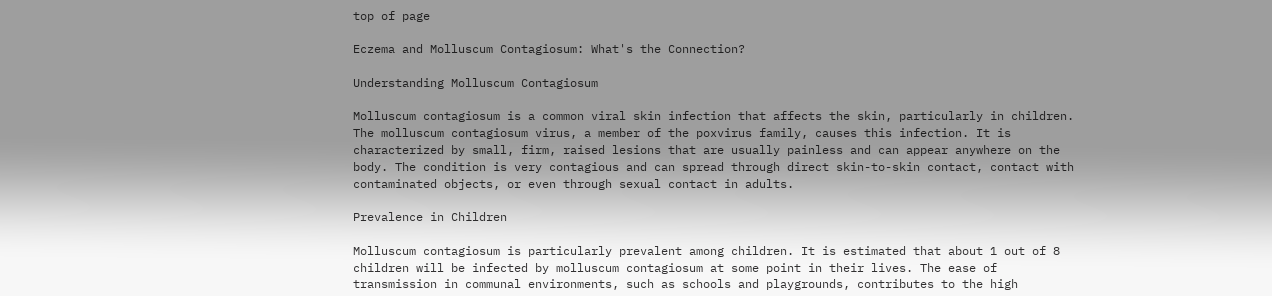top of page

Eczema and Molluscum Contagiosum: What's the Connection?

Understanding Molluscum Contagiosum

Molluscum contagiosum is a common viral skin infection that affects the skin, particularly in children. The molluscum contagiosum virus, a member of the poxvirus family, causes this infection. It is characterized by small, firm, raised lesions that are usually painless and can appear anywhere on the body. The condition is very contagious and can spread through direct skin-to-skin contact, contact with contaminated objects, or even through sexual contact in adults.

Prevalence in Children

Molluscum contagiosum is particularly prevalent among children. It is estimated that about 1 out of 8 children will be infected by molluscum contagiosum at some point in their lives. The ease of transmission in communal environments, such as schools and playgrounds, contributes to the high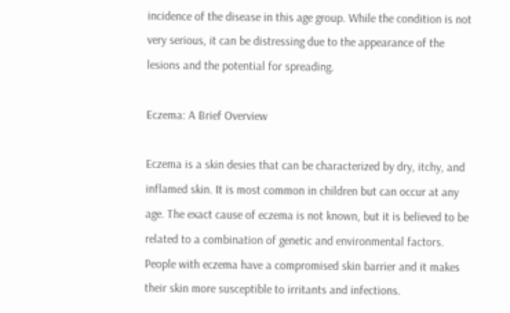incidence of the disease in this age group. While the condition is not very serious, it can be distressing due to the appearance of the lesions and the potential for spreading.

Eczema: A Brief Overview

Eczema is a skin desies that can be characterized by dry, itchy, and inflamed skin. It is most common in children but can occur at any age. The exact cause of eczema is not known, but it is believed to be related to a combination of genetic and environmental factors. People with eczema have a compromised skin barrier and it makes their skin more susceptible to irritants and infections.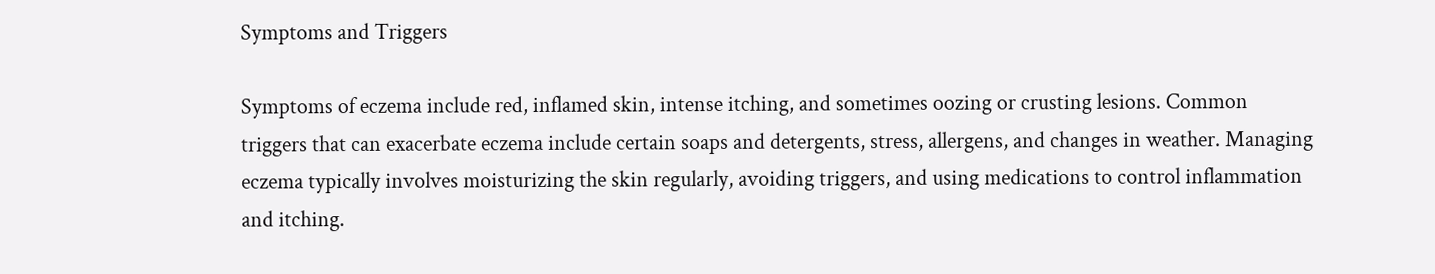Symptoms and Triggers

Symptoms of eczema include red, inflamed skin, intense itching, and sometimes oozing or crusting lesions. Common triggers that can exacerbate eczema include certain soaps and detergents, stress, allergens, and changes in weather. Managing eczema typically involves moisturizing the skin regularly, avoiding triggers, and using medications to control inflammation and itching.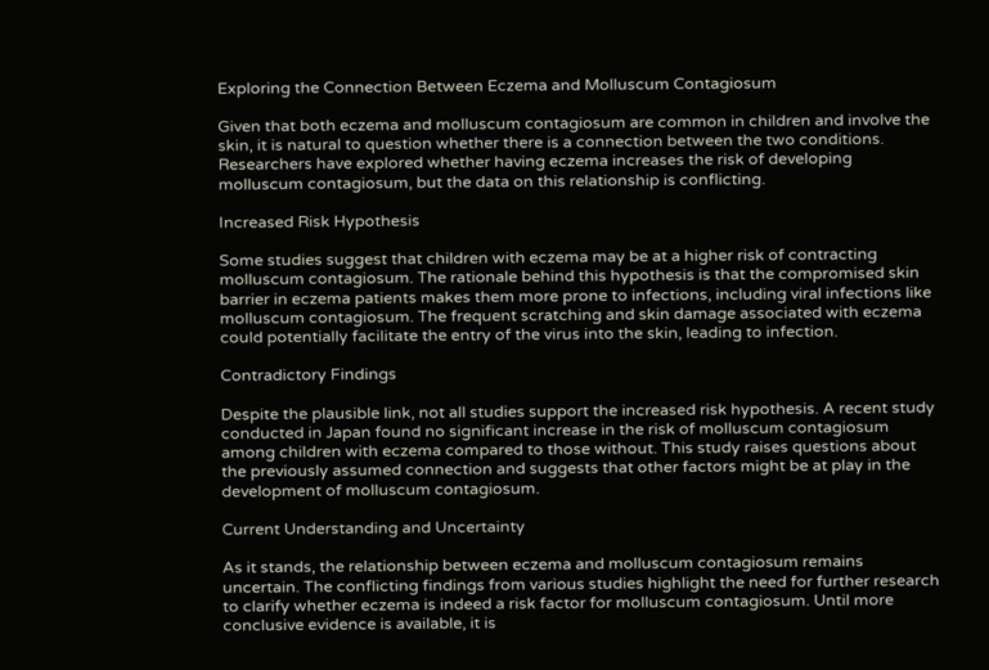Exploring the Connection Between Eczema and Molluscum Contagiosum

Given that both eczema and molluscum contagiosum are common in children and involve the skin, it is natural to question whether there is a connection between the two conditions. Researchers have explored whether having eczema increases the risk of developing molluscum contagiosum, but the data on this relationship is conflicting.

Increased Risk Hypothesis

Some studies suggest that children with eczema may be at a higher risk of contracting molluscum contagiosum. The rationale behind this hypothesis is that the compromised skin barrier in eczema patients makes them more prone to infections, including viral infections like molluscum contagiosum. The frequent scratching and skin damage associated with eczema could potentially facilitate the entry of the virus into the skin, leading to infection.

Contradictory Findings

Despite the plausible link, not all studies support the increased risk hypothesis. A recent study conducted in Japan found no significant increase in the risk of molluscum contagiosum among children with eczema compared to those without. This study raises questions about the previously assumed connection and suggests that other factors might be at play in the development of molluscum contagiosum.

Current Understanding and Uncertainty

As it stands, the relationship between eczema and molluscum contagiosum remains uncertain. The conflicting findings from various studies highlight the need for further research to clarify whether eczema is indeed a risk factor for molluscum contagiosum. Until more conclusive evidence is available, it is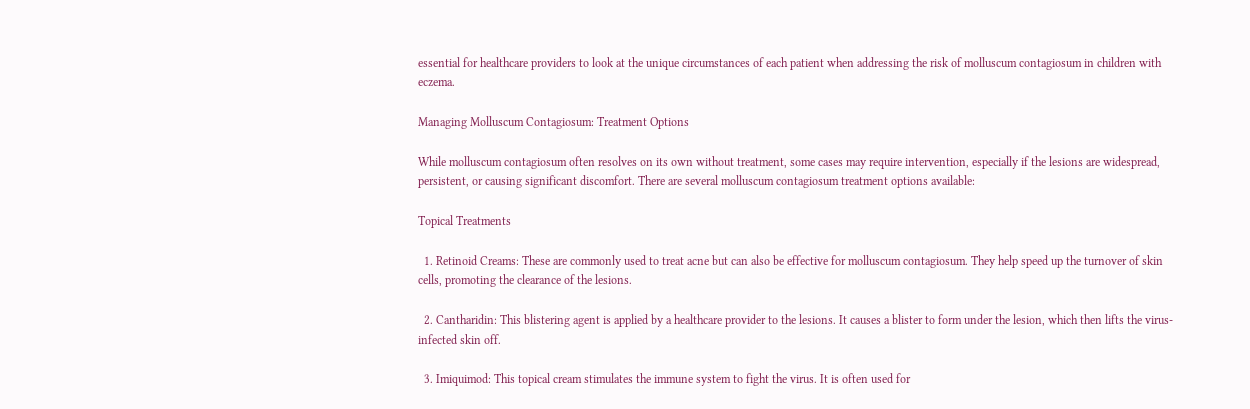essential for healthcare providers to look at the unique circumstances of each patient when addressing the risk of molluscum contagiosum in children with eczema.

Managing Molluscum Contagiosum: Treatment Options

While molluscum contagiosum often resolves on its own without treatment, some cases may require intervention, especially if the lesions are widespread, persistent, or causing significant discomfort. There are several molluscum contagiosum treatment options available:

Topical Treatments

  1. Retinoid Creams: These are commonly used to treat acne but can also be effective for molluscum contagiosum. They help speed up the turnover of skin cells, promoting the clearance of the lesions.

  2. Cantharidin: This blistering agent is applied by a healthcare provider to the lesions. It causes a blister to form under the lesion, which then lifts the virus-infected skin off.

  3. Imiquimod: This topical cream stimulates the immune system to fight the virus. It is often used for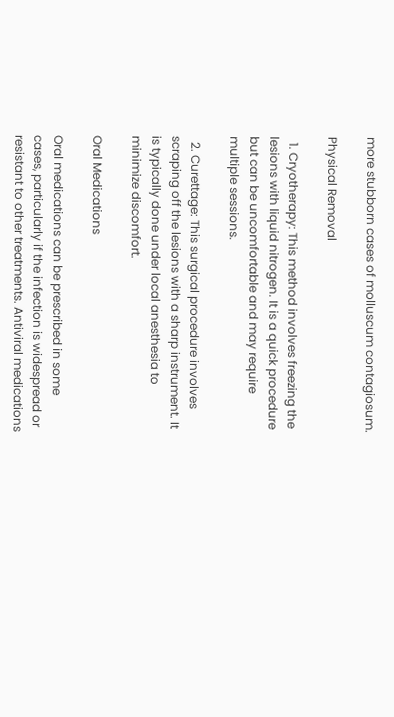more stubborn cases of molluscum contagiosum.

Physical Removal

  1. Cryotherapy: This method involves freezing the lesions with liquid nitrogen. It is a quick procedure but can be uncomfortable and may require multiple sessions.

  2. Curettage: This surgical procedure involves scraping off the lesions with a sharp instrument. It is typically done under local anesthesia to minimize discomfort.

Oral Medications

Oral medications can be prescribed in some cases, particularly if the infection is widespread or resistant to other treatments. Antiviral medications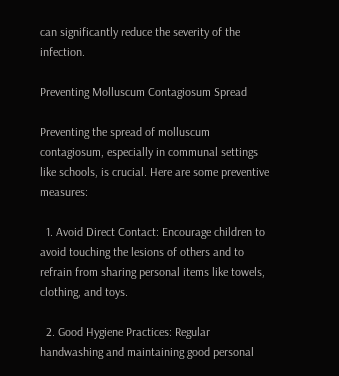can significantly reduce the severity of the infection.

Preventing Molluscum Contagiosum Spread

Preventing the spread of molluscum contagiosum, especially in communal settings like schools, is crucial. Here are some preventive measures:

  1. Avoid Direct Contact: Encourage children to avoid touching the lesions of others and to refrain from sharing personal items like towels, clothing, and toys.

  2. Good Hygiene Practices: Regular handwashing and maintaining good personal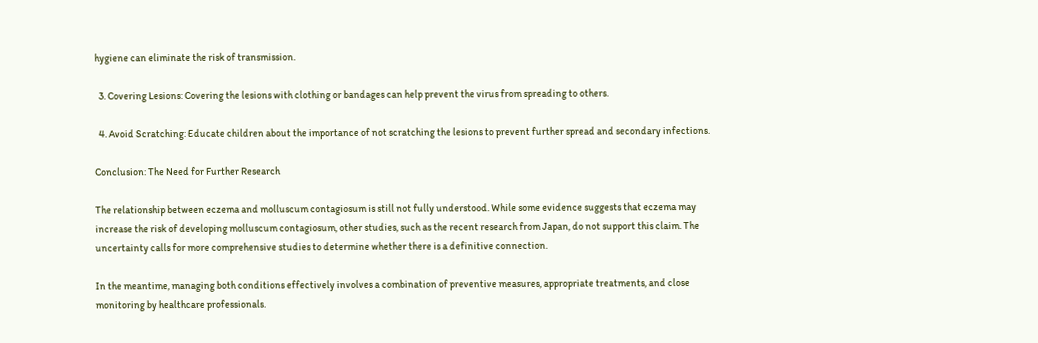hygiene can eliminate the risk of transmission.

  3. Covering Lesions: Covering the lesions with clothing or bandages can help prevent the virus from spreading to others.

  4. Avoid Scratching: Educate children about the importance of not scratching the lesions to prevent further spread and secondary infections.

Conclusion: The Need for Further Research

The relationship between eczema and molluscum contagiosum is still not fully understood. While some evidence suggests that eczema may increase the risk of developing molluscum contagiosum, other studies, such as the recent research from Japan, do not support this claim. The uncertainty calls for more comprehensive studies to determine whether there is a definitive connection.

In the meantime, managing both conditions effectively involves a combination of preventive measures, appropriate treatments, and close monitoring by healthcare professionals.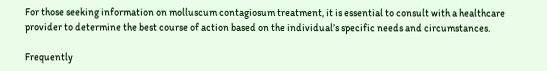For those seeking information on molluscum contagiosum treatment, it is essential to consult with a healthcare provider to determine the best course of action based on the individual’s specific needs and circumstances.

Frequently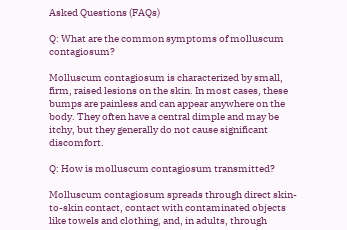Asked Questions (FAQs)

Q: What are the common symptoms of molluscum contagiosum?

Molluscum contagiosum is characterized by small, firm, raised lesions on the skin. In most cases, these bumps are painless and can appear anywhere on the body. They often have a central dimple and may be itchy, but they generally do not cause significant discomfort.

Q: How is molluscum contagiosum transmitted?

Molluscum contagiosum spreads through direct skin-to-skin contact, contact with contaminated objects like towels and clothing, and, in adults, through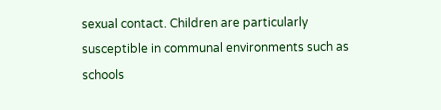sexual contact. Children are particularly susceptible in communal environments such as schools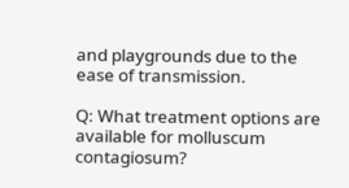and playgrounds due to the ease of transmission.

Q: What treatment options are available for molluscum contagiosum?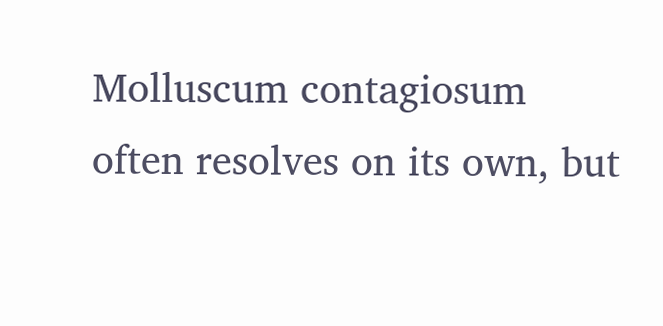Molluscum contagiosum often resolves on its own, but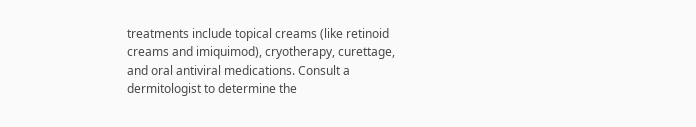treatments include topical creams (like retinoid creams and imiquimod), cryotherapy, curettage, and oral antiviral medications. Consult a dermitologist to determine the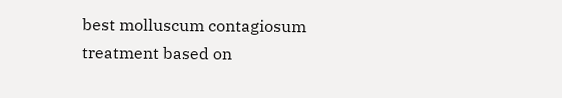best molluscum contagiosum treatment based on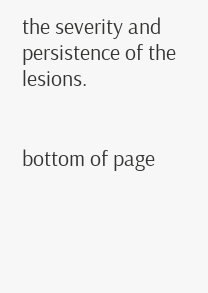the severity and persistence of the lesions.


bottom of page